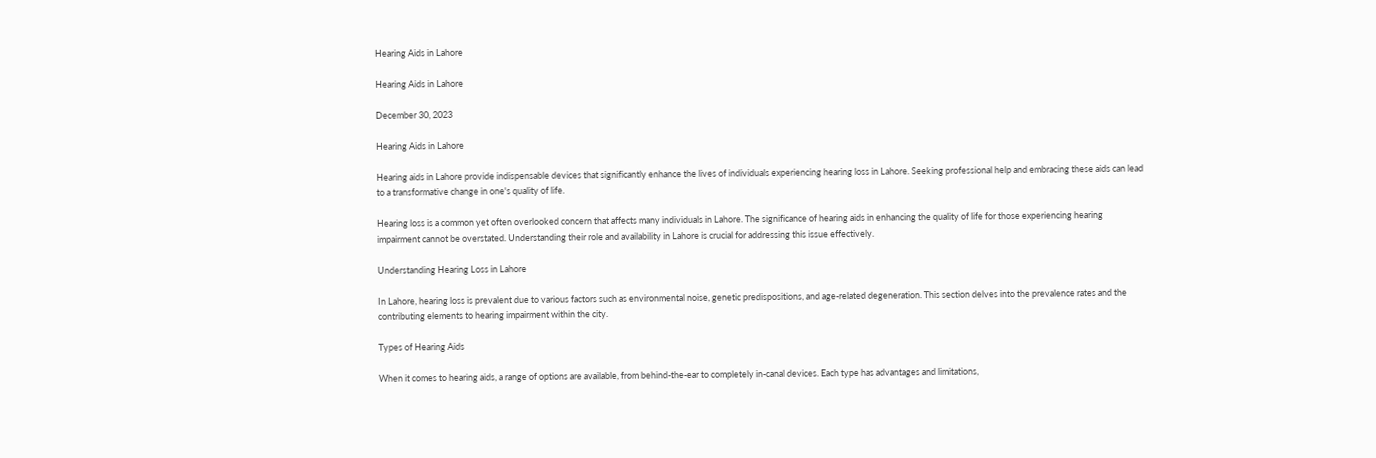Hearing Aids in Lahore

Hearing Aids in Lahore

December 30, 2023

Hearing Aids in Lahore

Hearing aids in Lahore provide indispensable devices that significantly enhance the lives of individuals experiencing hearing loss in Lahore. Seeking professional help and embracing these aids can lead to a transformative change in one's quality of life.

Hearing loss is a common yet often overlooked concern that affects many individuals in Lahore. The significance of hearing aids in enhancing the quality of life for those experiencing hearing impairment cannot be overstated. Understanding their role and availability in Lahore is crucial for addressing this issue effectively.

Understanding Hearing Loss in Lahore

In Lahore, hearing loss is prevalent due to various factors such as environmental noise, genetic predispositions, and age-related degeneration. This section delves into the prevalence rates and the contributing elements to hearing impairment within the city.

Types of Hearing Aids

When it comes to hearing aids, a range of options are available, from behind-the-ear to completely in-canal devices. Each type has advantages and limitations,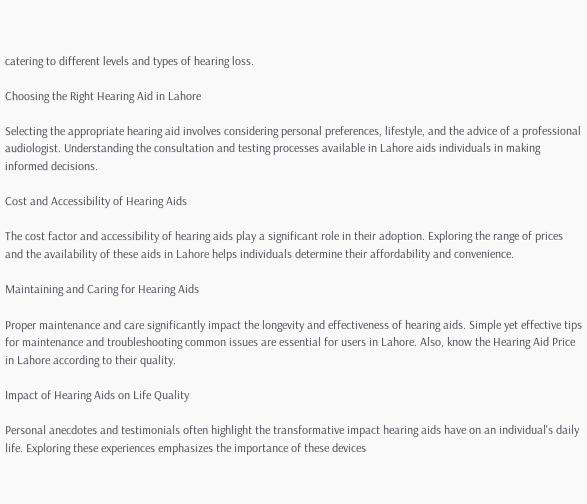catering to different levels and types of hearing loss.

Choosing the Right Hearing Aid in Lahore

Selecting the appropriate hearing aid involves considering personal preferences, lifestyle, and the advice of a professional audiologist. Understanding the consultation and testing processes available in Lahore aids individuals in making informed decisions.

Cost and Accessibility of Hearing Aids

The cost factor and accessibility of hearing aids play a significant role in their adoption. Exploring the range of prices and the availability of these aids in Lahore helps individuals determine their affordability and convenience.

Maintaining and Caring for Hearing Aids

Proper maintenance and care significantly impact the longevity and effectiveness of hearing aids. Simple yet effective tips for maintenance and troubleshooting common issues are essential for users in Lahore. Also, know the Hearing Aid Price in Lahore according to their quality.

Impact of Hearing Aids on Life Quality

Personal anecdotes and testimonials often highlight the transformative impact hearing aids have on an individual's daily life. Exploring these experiences emphasizes the importance of these devices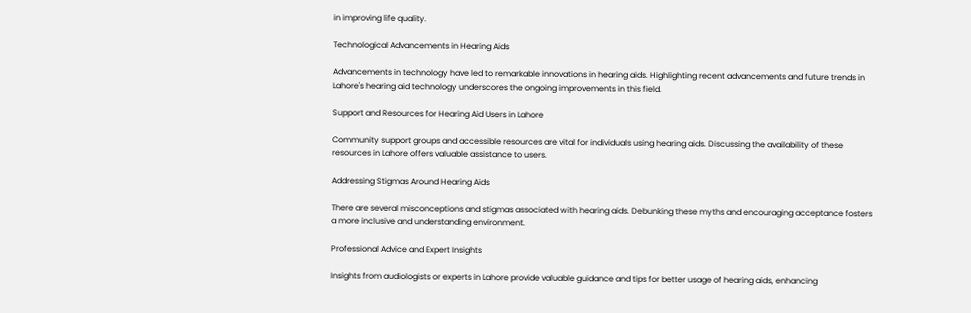in improving life quality.

Technological Advancements in Hearing Aids

Advancements in technology have led to remarkable innovations in hearing aids. Highlighting recent advancements and future trends in Lahore's hearing aid technology underscores the ongoing improvements in this field.

Support and Resources for Hearing Aid Users in Lahore

Community support groups and accessible resources are vital for individuals using hearing aids. Discussing the availability of these resources in Lahore offers valuable assistance to users.

Addressing Stigmas Around Hearing Aids

There are several misconceptions and stigmas associated with hearing aids. Debunking these myths and encouraging acceptance fosters a more inclusive and understanding environment.

Professional Advice and Expert Insights

Insights from audiologists or experts in Lahore provide valuable guidance and tips for better usage of hearing aids, enhancing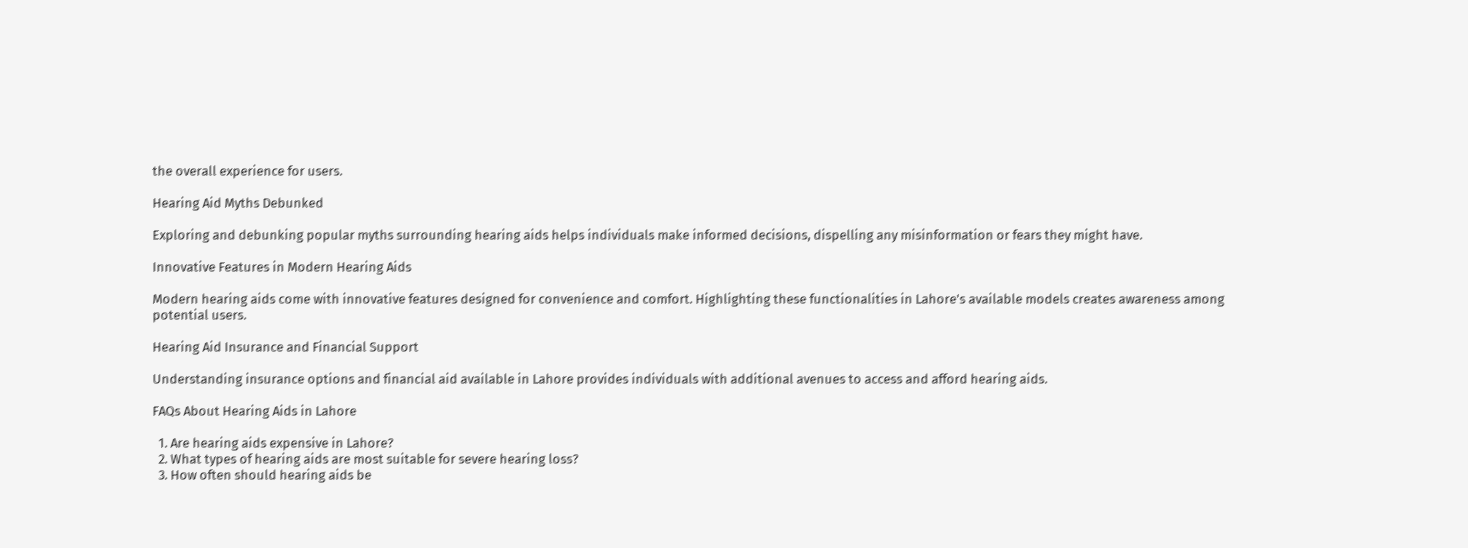the overall experience for users.

Hearing Aid Myths Debunked

Exploring and debunking popular myths surrounding hearing aids helps individuals make informed decisions, dispelling any misinformation or fears they might have.

Innovative Features in Modern Hearing Aids

Modern hearing aids come with innovative features designed for convenience and comfort. Highlighting these functionalities in Lahore's available models creates awareness among potential users.

Hearing Aid Insurance and Financial Support

Understanding insurance options and financial aid available in Lahore provides individuals with additional avenues to access and afford hearing aids.

FAQs About Hearing Aids in Lahore

  1. Are hearing aids expensive in Lahore?
  2. What types of hearing aids are most suitable for severe hearing loss?
  3. How often should hearing aids be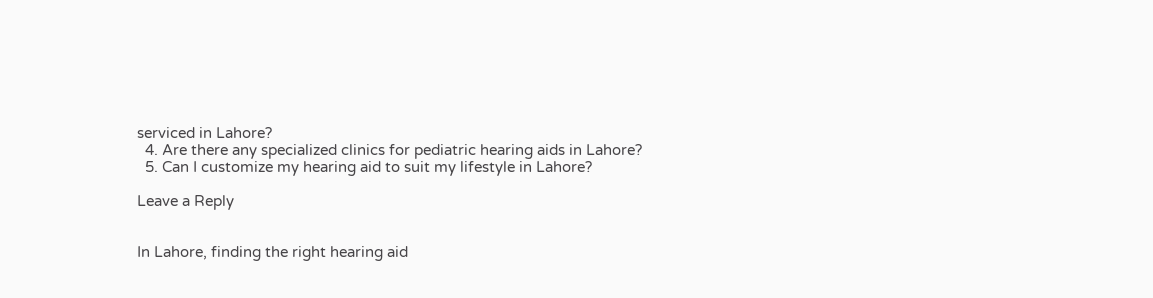serviced in Lahore?
  4. Are there any specialized clinics for pediatric hearing aids in Lahore?
  5. Can I customize my hearing aid to suit my lifestyle in Lahore?

Leave a Reply


In Lahore, finding the right hearing aid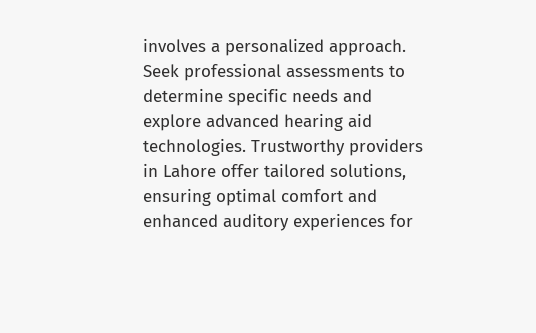involves a personalized approach. Seek professional assessments to determine specific needs and explore advanced hearing aid technologies. Trustworthy providers in Lahore offer tailored solutions, ensuring optimal comfort and enhanced auditory experiences for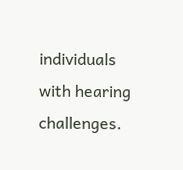individuals with hearing challenges.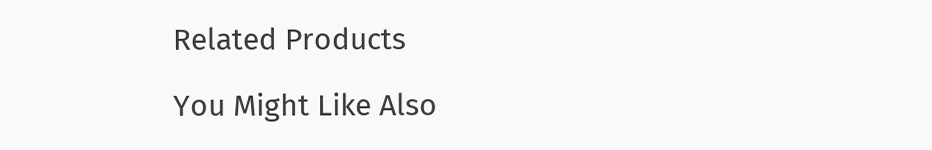Related Products

You Might Like Also